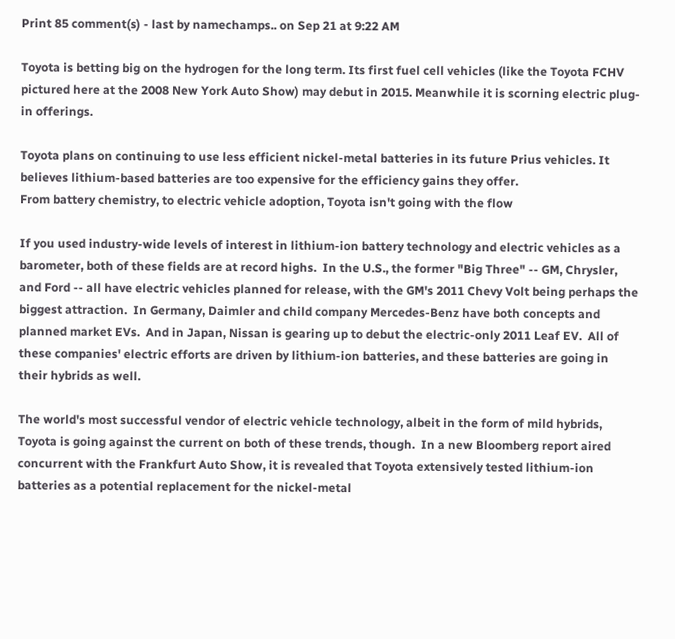Print 85 comment(s) - last by namechamps.. on Sep 21 at 9:22 AM

Toyota is betting big on the hydrogen for the long term. Its first fuel cell vehicles (like the Toyota FCHV pictured here at the 2008 New York Auto Show) may debut in 2015. Meanwhile it is scorning electric plug-in offerings.

Toyota plans on continuing to use less efficient nickel-metal batteries in its future Prius vehicles. It believes lithium-based batteries are too expensive for the efficiency gains they offer.
From battery chemistry, to electric vehicle adoption, Toyota isn't going with the flow

If you used industry-wide levels of interest in lithium-ion battery technology and electric vehicles as a barometer, both of these fields are at record highs.  In the U.S., the former "Big Three" -- GM, Chrysler, and Ford -- all have electric vehicles planned for release, with the GM's 2011 Chevy Volt being perhaps the biggest attraction.  In Germany, Daimler and child company Mercedes-Benz have both concepts and planned market EVs.  And in Japan, Nissan is gearing up to debut the electric-only 2011 Leaf EV.  All of these companies' electric efforts are driven by lithium-ion batteries, and these batteries are going in their hybrids as well.

The world's most successful vendor of electric vehicle technology, albeit in the form of mild hybrids, Toyota is going against the current on both of these trends, though.  In a new Bloomberg report aired concurrent with the Frankfurt Auto Show, it is revealed that Toyota extensively tested lithium-ion batteries as a potential replacement for the nickel-metal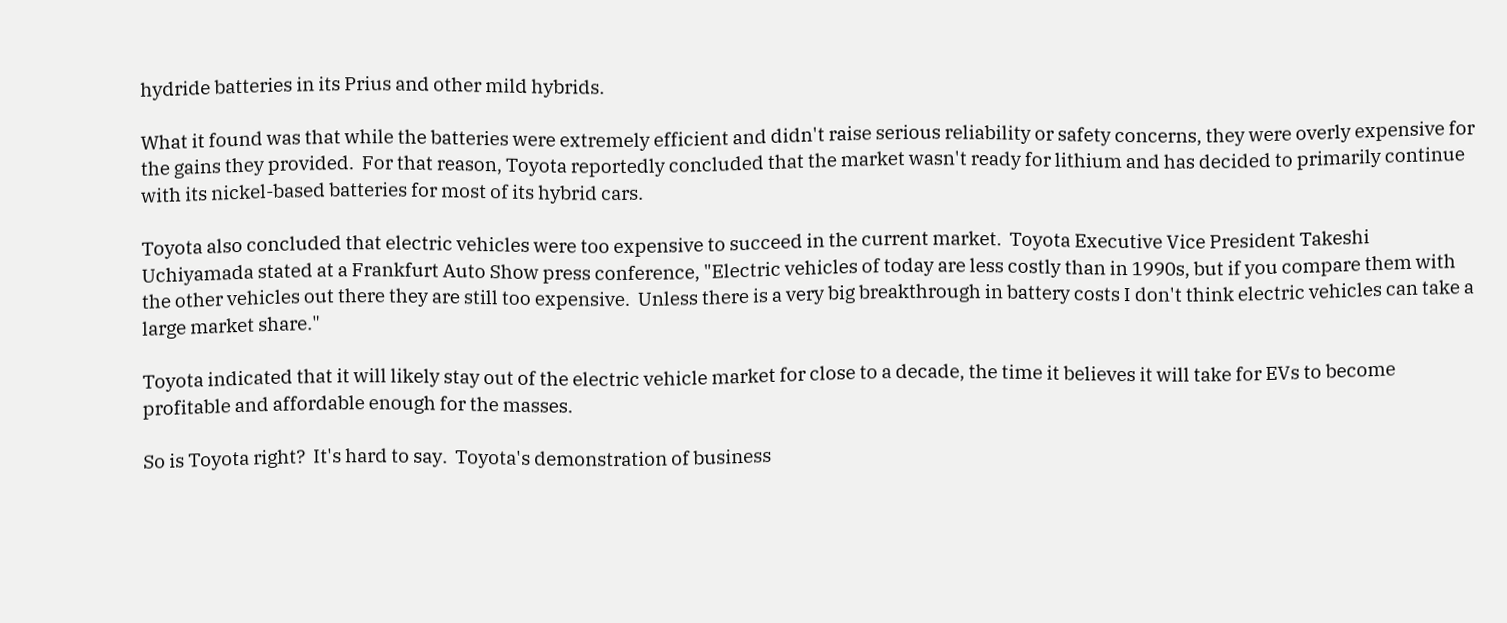hydride batteries in its Prius and other mild hybrids.

What it found was that while the batteries were extremely efficient and didn't raise serious reliability or safety concerns, they were overly expensive for the gains they provided.  For that reason, Toyota reportedly concluded that the market wasn't ready for lithium and has decided to primarily continue with its nickel-based batteries for most of its hybrid cars.

Toyota also concluded that electric vehicles were too expensive to succeed in the current market.  Toyota Executive Vice President Takeshi Uchiyamada stated at a Frankfurt Auto Show press conference, "Electric vehicles of today are less costly than in 1990s, but if you compare them with the other vehicles out there they are still too expensive.  Unless there is a very big breakthrough in battery costs I don't think electric vehicles can take a large market share."

Toyota indicated that it will likely stay out of the electric vehicle market for close to a decade, the time it believes it will take for EVs to become profitable and affordable enough for the masses.

So is Toyota right?  It's hard to say.  Toyota's demonstration of business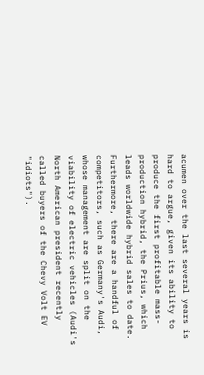acumen over the last several years is hard to argue, given its ability to produce the first profitable mass-production hybrid, the Prius, which leads worldwide hybrid sales to date.  Furthermore, there are a handful of competitors, such as Germany's Audi, whose management are split on the viability of electric vehicles (Audi's North American president recently called buyers of the Chevy Volt EV "idiots").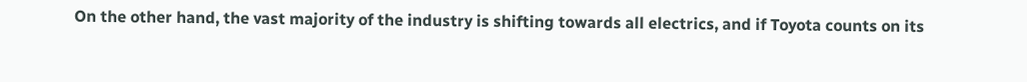On the other hand, the vast majority of the industry is shifting towards all electrics, and if Toyota counts on its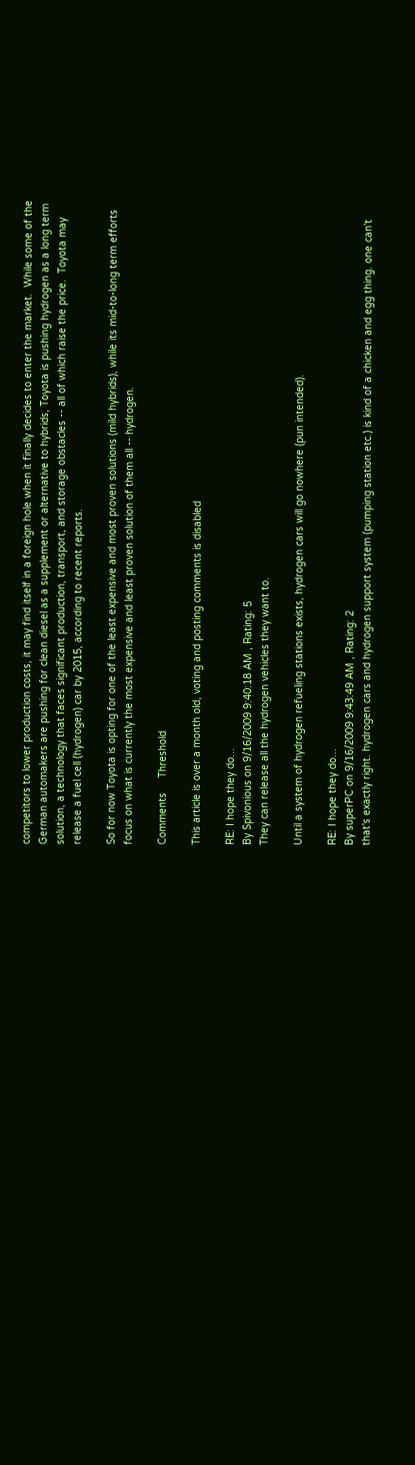competitors to lower production costs, it may find itself in a foreign hole when it finally decides to enter the market.  While some of the German automakers are pushing for clean diesel as a supplement or alternative to hybrids, Toyota is pushing hydrogen as a long term solution, a technology that faces significant production, transport, and storage obstacles -- all of which raise the price.  Toyota may release a fuel cell (hydrogen) car by 2015, according to recent reports.

So for now Toyota is opting for one of the least expensive and most proven solutions (mild hybrids), while its mid-to-long term efforts focus on what is currently the most expensive and least proven solution of them all -- hydrogen.

Comments     Threshold

This article is over a month old, voting and posting comments is disabled

RE: I hope they do...
By Spivonious on 9/16/2009 9:40:18 AM , Rating: 5
They can release all the hydrogen vehicles they want to.

Until a system of hydrogen refueling stations exists, hydrogen cars will go nowhere (pun intended).

RE: I hope they do...
By superPC on 9/16/2009 9:43:49 AM , Rating: 2
that's exactly right. hydrogen cars and hydrogen support system (pumping station etc.) is kind of a chicken and egg thing. one can't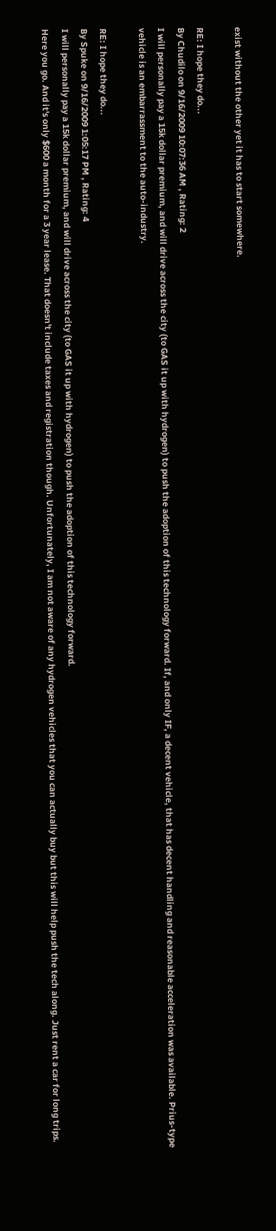exist without the other yet it has to start somewhere.

RE: I hope they do...
By Chudilo on 9/16/2009 10:07:36 AM , Rating: 2
I will personally pay a 15k dollar premium, and will drive across the city (to GAS it up with hydrogen) to push the adoption of this technology forward. If, and only IF, a decent vehicle, that has decent handling and reasonable acceleration was available. Prius-type vehicle is an embarrassment to the auto-industry.

RE: I hope they do...
By Spuke on 9/16/2009 1:05:17 PM , Rating: 4
I will personally pay a 15k dollar premium, and will drive across the city (to GAS it up with hydrogen) to push the adoption of this technology forward.
Here you go. And it's only $600 a month for a 3 year lease. That doesn't include taxes and registration though. Unfortunately, I am not aware of any hydrogen vehicles that you can actually buy but this will help push the tech along. Just rent a car for long trips.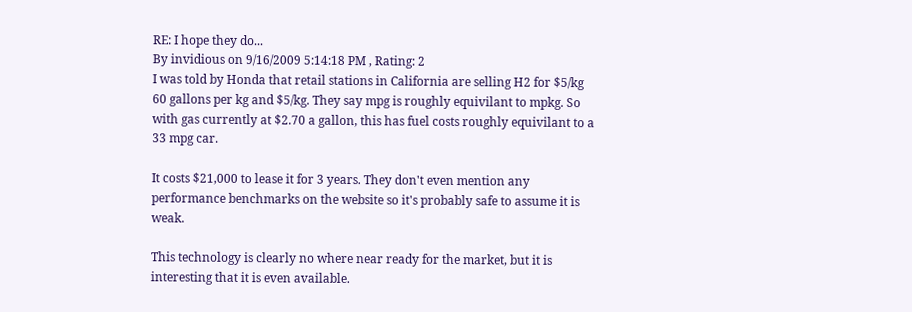RE: I hope they do...
By invidious on 9/16/2009 5:14:18 PM , Rating: 2
I was told by Honda that retail stations in California are selling H2 for $5/kg
60 gallons per kg and $5/kg. They say mpg is roughly equivilant to mpkg. So with gas currently at $2.70 a gallon, this has fuel costs roughly equivilant to a 33 mpg car.

It costs $21,000 to lease it for 3 years. They don't even mention any performance benchmarks on the website so it's probably safe to assume it is weak.

This technology is clearly no where near ready for the market, but it is interesting that it is even available.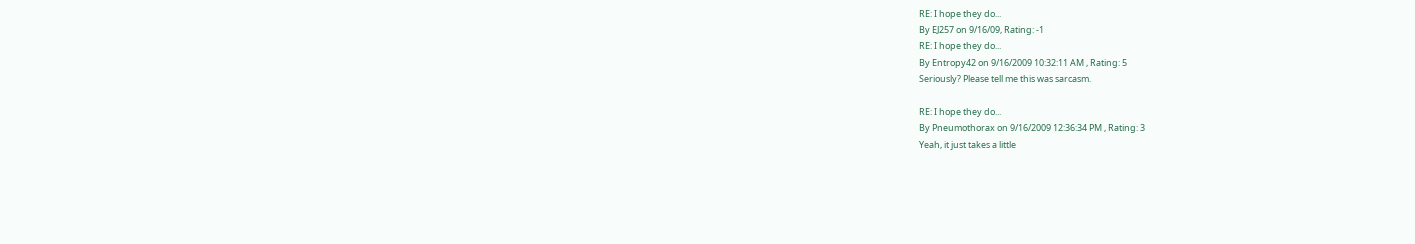RE: I hope they do...
By EJ257 on 9/16/09, Rating: -1
RE: I hope they do...
By Entropy42 on 9/16/2009 10:32:11 AM , Rating: 5
Seriously? Please tell me this was sarcasm.

RE: I hope they do...
By Pneumothorax on 9/16/2009 12:36:34 PM , Rating: 3
Yeah, it just takes a little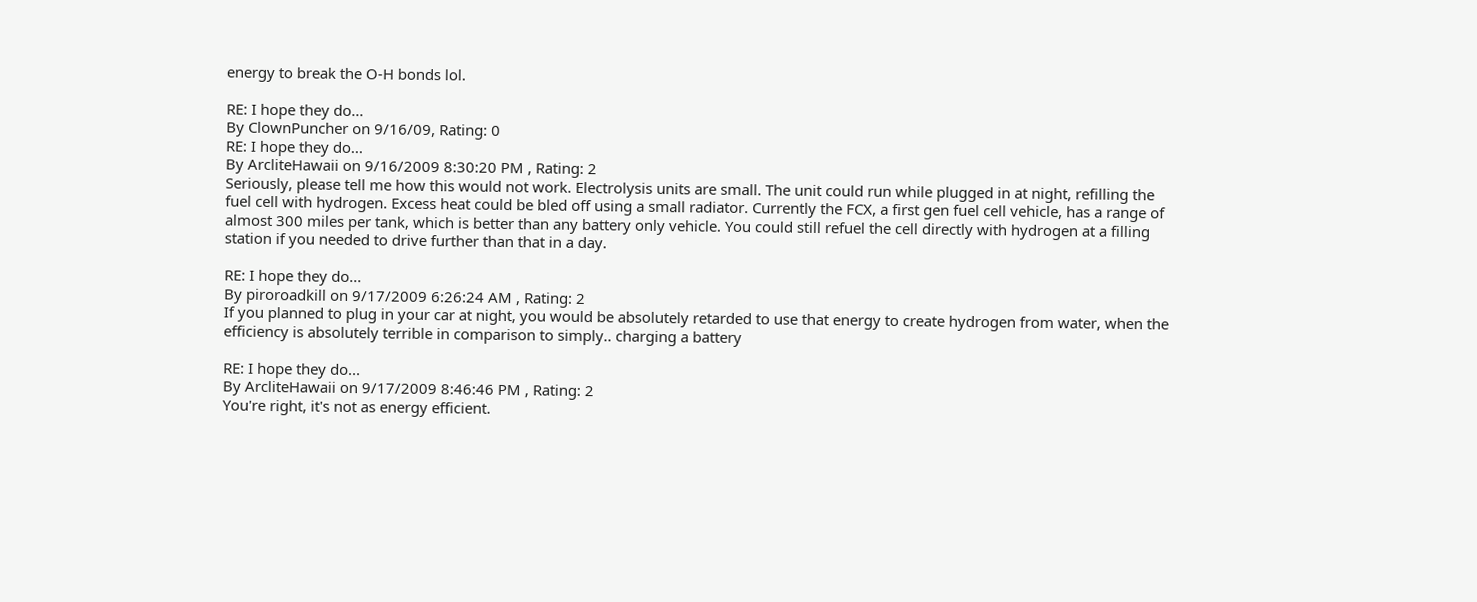energy to break the O-H bonds lol.

RE: I hope they do...
By ClownPuncher on 9/16/09, Rating: 0
RE: I hope they do...
By ArcliteHawaii on 9/16/2009 8:30:20 PM , Rating: 2
Seriously, please tell me how this would not work. Electrolysis units are small. The unit could run while plugged in at night, refilling the fuel cell with hydrogen. Excess heat could be bled off using a small radiator. Currently the FCX, a first gen fuel cell vehicle, has a range of almost 300 miles per tank, which is better than any battery only vehicle. You could still refuel the cell directly with hydrogen at a filling station if you needed to drive further than that in a day.

RE: I hope they do...
By piroroadkill on 9/17/2009 6:26:24 AM , Rating: 2
If you planned to plug in your car at night, you would be absolutely retarded to use that energy to create hydrogen from water, when the efficiency is absolutely terrible in comparison to simply.. charging a battery

RE: I hope they do...
By ArcliteHawaii on 9/17/2009 8:46:46 PM , Rating: 2
You're right, it's not as energy efficient.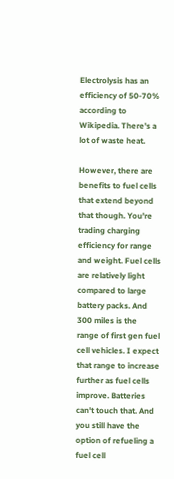Electrolysis has an efficiency of 50-70% according to Wikipedia. There's a lot of waste heat.

However, there are benefits to fuel cells that extend beyond that though. You're trading charging efficiency for range and weight. Fuel cells are relatively light compared to large battery packs. And 300 miles is the range of first gen fuel cell vehicles. I expect that range to increase further as fuel cells improve. Batteries can't touch that. And you still have the option of refueling a fuel cell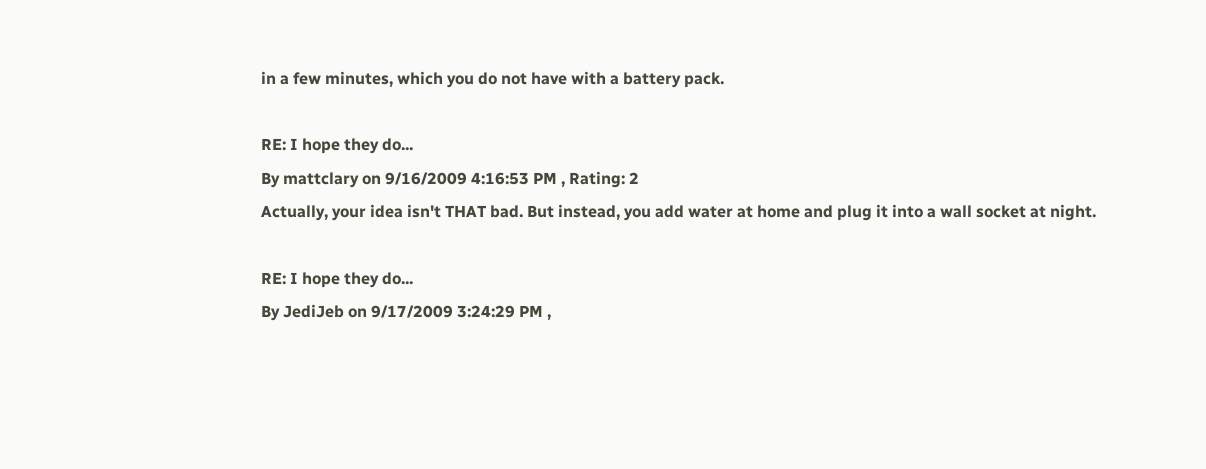in a few minutes, which you do not have with a battery pack.

RE: I hope they do...
By mattclary on 9/16/2009 4:16:53 PM , Rating: 2
Actually, your idea isn't THAT bad. But instead, you add water at home and plug it into a wall socket at night.

RE: I hope they do...
By JediJeb on 9/17/2009 3:24:29 PM ,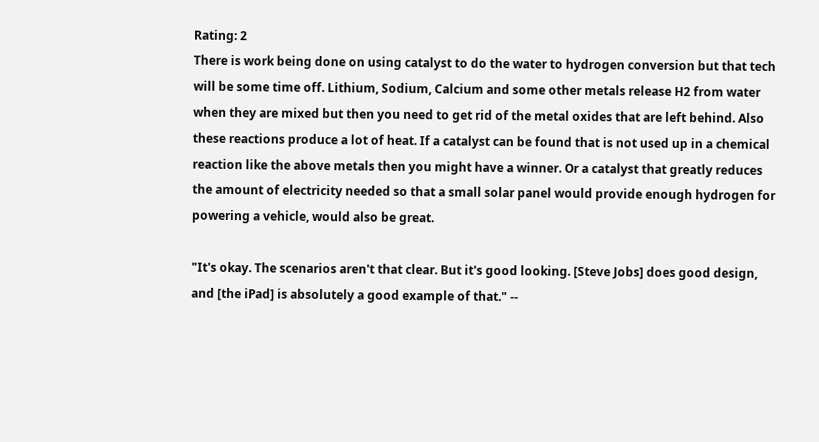Rating: 2
There is work being done on using catalyst to do the water to hydrogen conversion but that tech will be some time off. Lithium, Sodium, Calcium and some other metals release H2 from water when they are mixed but then you need to get rid of the metal oxides that are left behind. Also these reactions produce a lot of heat. If a catalyst can be found that is not used up in a chemical reaction like the above metals then you might have a winner. Or a catalyst that greatly reduces the amount of electricity needed so that a small solar panel would provide enough hydrogen for powering a vehicle, would also be great.

"It's okay. The scenarios aren't that clear. But it's good looking. [Steve Jobs] does good design, and [the iPad] is absolutely a good example of that." --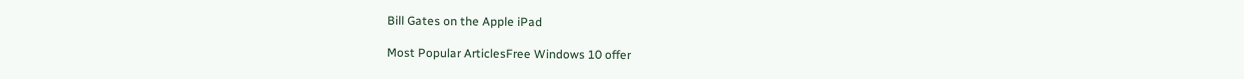Bill Gates on the Apple iPad

Most Popular ArticlesFree Windows 10 offer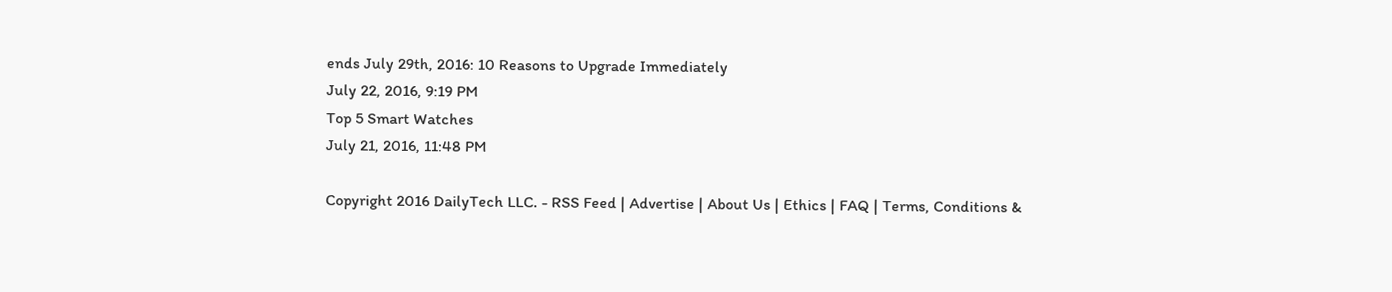ends July 29th, 2016: 10 Reasons to Upgrade Immediately
July 22, 2016, 9:19 PM
Top 5 Smart Watches
July 21, 2016, 11:48 PM

Copyright 2016 DailyTech LLC. - RSS Feed | Advertise | About Us | Ethics | FAQ | Terms, Conditions &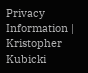Privacy Information | Kristopher Kubicki